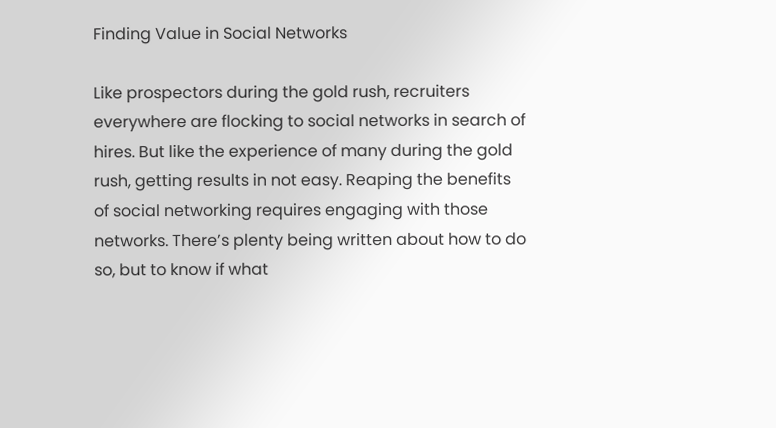Finding Value in Social Networks

Like prospectors during the gold rush, recruiters everywhere are flocking to social networks in search of hires. But like the experience of many during the gold rush, getting results in not easy. Reaping the benefits of social networking requires engaging with those networks. There’s plenty being written about how to do so, but to know if what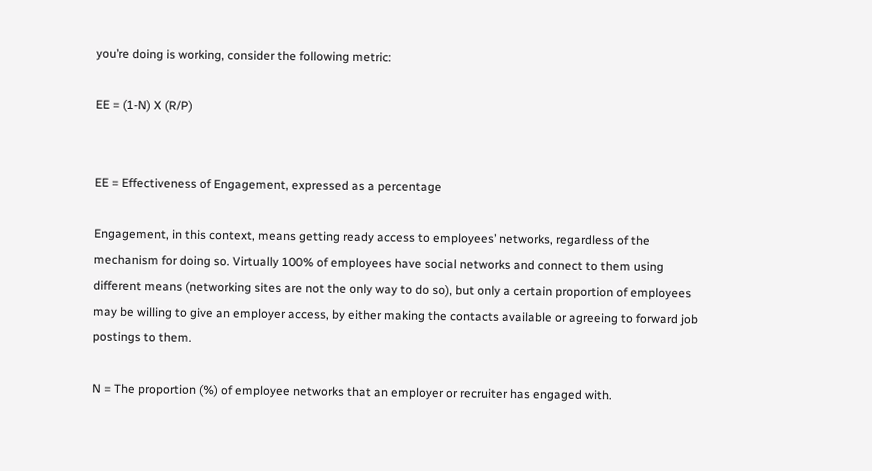you’re doing is working, consider the following metric:

EE = (1-N) X (R/P)


EE = Effectiveness of Engagement, expressed as a percentage

Engagement, in this context, means getting ready access to employees’ networks, regardless of the mechanism for doing so. Virtually 100% of employees have social networks and connect to them using different means (networking sites are not the only way to do so), but only a certain proportion of employees may be willing to give an employer access, by either making the contacts available or agreeing to forward job postings to them.

N = The proportion (%) of employee networks that an employer or recruiter has engaged with.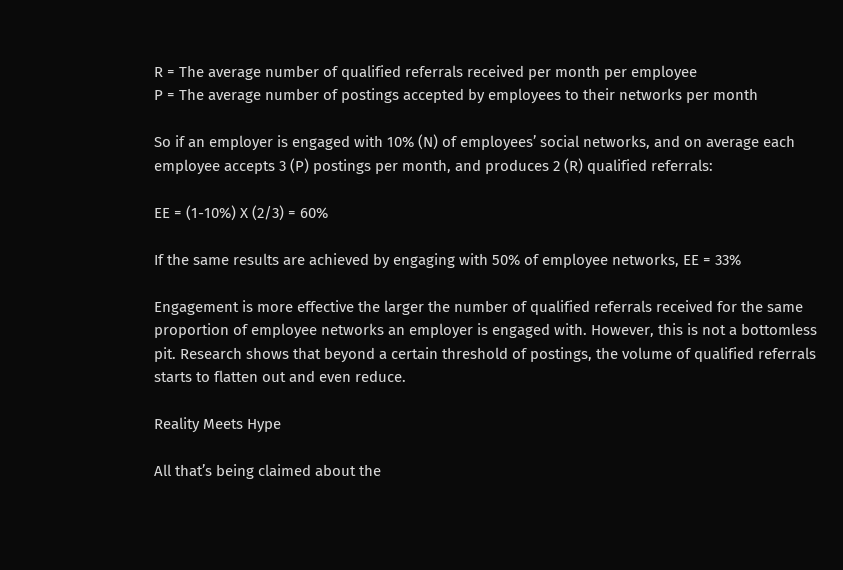R = The average number of qualified referrals received per month per employee
P = The average number of postings accepted by employees to their networks per month

So if an employer is engaged with 10% (N) of employees’ social networks, and on average each employee accepts 3 (P) postings per month, and produces 2 (R) qualified referrals:

EE = (1-10%) X (2/3) = 60%

If the same results are achieved by engaging with 50% of employee networks, EE = 33%

Engagement is more effective the larger the number of qualified referrals received for the same proportion of employee networks an employer is engaged with. However, this is not a bottomless pit. Research shows that beyond a certain threshold of postings, the volume of qualified referrals starts to flatten out and even reduce.

Reality Meets Hype

All that’s being claimed about the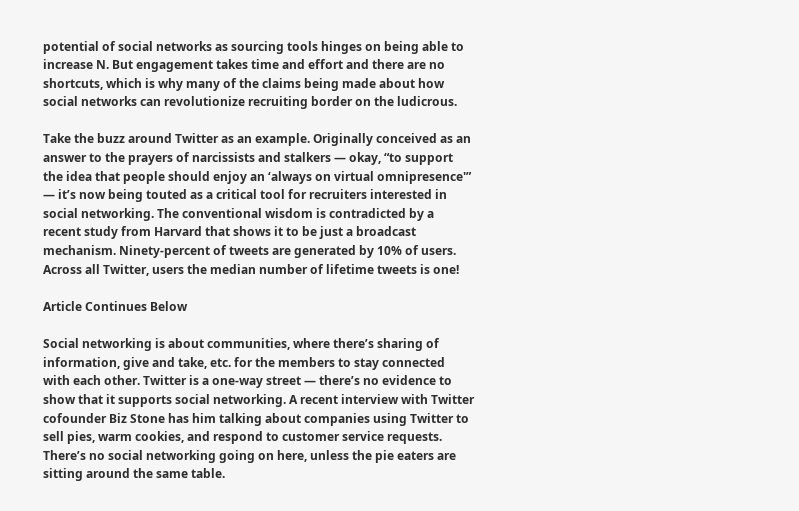potential of social networks as sourcing tools hinges on being able to increase N. But engagement takes time and effort and there are no shortcuts, which is why many of the claims being made about how social networks can revolutionize recruiting border on the ludicrous.

Take the buzz around Twitter as an example. Originally conceived as an answer to the prayers of narcissists and stalkers — okay, “to support the idea that people should enjoy an ‘always on virtual omnipresence'” — it’s now being touted as a critical tool for recruiters interested in social networking. The conventional wisdom is contradicted by a recent study from Harvard that shows it to be just a broadcast mechanism. Ninety-percent of tweets are generated by 10% of users. Across all Twitter, users the median number of lifetime tweets is one!

Article Continues Below

Social networking is about communities, where there’s sharing of information, give and take, etc. for the members to stay connected with each other. Twitter is a one-way street — there’s no evidence to show that it supports social networking. A recent interview with Twitter cofounder Biz Stone has him talking about companies using Twitter to sell pies, warm cookies, and respond to customer service requests. There’s no social networking going on here, unless the pie eaters are sitting around the same table.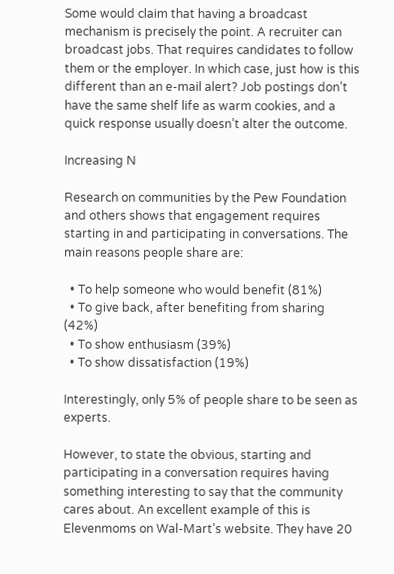Some would claim that having a broadcast mechanism is precisely the point. A recruiter can broadcast jobs. That requires candidates to follow them or the employer. In which case, just how is this different than an e-mail alert? Job postings don’t have the same shelf life as warm cookies, and a quick response usually doesn’t alter the outcome.

Increasing N

Research on communities by the Pew Foundation and others shows that engagement requires starting in and participating in conversations. The main reasons people share are:

  • To help someone who would benefit (81%)
  • To give back, after benefiting from sharing (42%)
  • To show enthusiasm (39%)
  • To show dissatisfaction (19%)

Interestingly, only 5% of people share to be seen as experts.

However, to state the obvious, starting and participating in a conversation requires having something interesting to say that the community cares about. An excellent example of this is Elevenmoms on Wal-Mart’s website. They have 20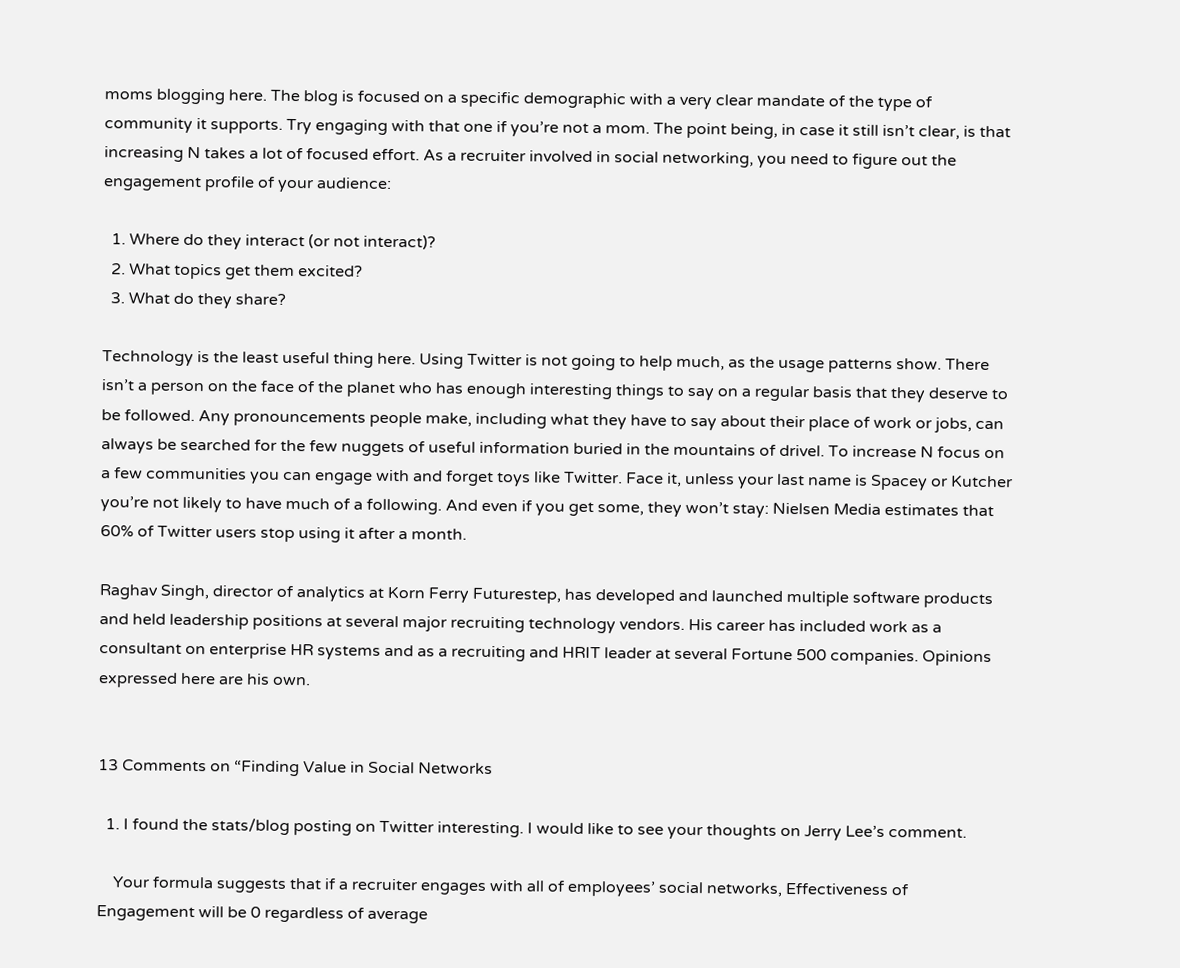moms blogging here. The blog is focused on a specific demographic with a very clear mandate of the type of community it supports. Try engaging with that one if you’re not a mom. The point being, in case it still isn’t clear, is that increasing N takes a lot of focused effort. As a recruiter involved in social networking, you need to figure out the engagement profile of your audience:

  1. Where do they interact (or not interact)?
  2. What topics get them excited?
  3. What do they share?

Technology is the least useful thing here. Using Twitter is not going to help much, as the usage patterns show. There isn’t a person on the face of the planet who has enough interesting things to say on a regular basis that they deserve to be followed. Any pronouncements people make, including what they have to say about their place of work or jobs, can always be searched for the few nuggets of useful information buried in the mountains of drivel. To increase N focus on a few communities you can engage with and forget toys like Twitter. Face it, unless your last name is Spacey or Kutcher you’re not likely to have much of a following. And even if you get some, they won’t stay: Nielsen Media estimates that 60% of Twitter users stop using it after a month.

Raghav Singh, director of analytics at Korn Ferry Futurestep, has developed and launched multiple software products and held leadership positions at several major recruiting technology vendors. His career has included work as a consultant on enterprise HR systems and as a recruiting and HRIT leader at several Fortune 500 companies. Opinions expressed here are his own.


13 Comments on “Finding Value in Social Networks

  1. I found the stats/blog posting on Twitter interesting. I would like to see your thoughts on Jerry Lee’s comment.

    Your formula suggests that if a recruiter engages with all of employees’ social networks, Effectiveness of Engagement will be 0 regardless of average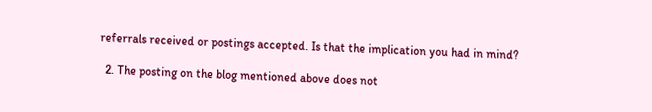referrals received or postings accepted. Is that the implication you had in mind?

  2. The posting on the blog mentioned above does not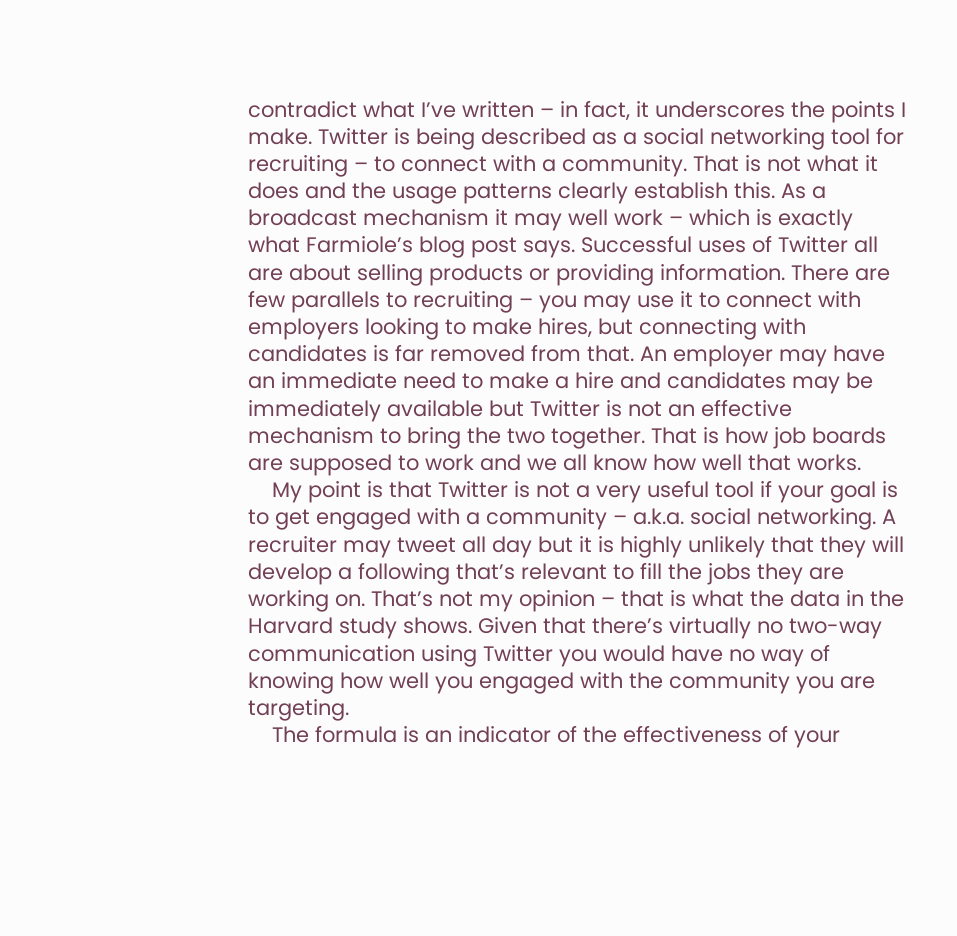contradict what I’ve written – in fact, it underscores the points I make. Twitter is being described as a social networking tool for recruiting – to connect with a community. That is not what it does and the usage patterns clearly establish this. As a broadcast mechanism it may well work – which is exactly what Farmiole’s blog post says. Successful uses of Twitter all are about selling products or providing information. There are few parallels to recruiting – you may use it to connect with employers looking to make hires, but connecting with candidates is far removed from that. An employer may have an immediate need to make a hire and candidates may be immediately available but Twitter is not an effective mechanism to bring the two together. That is how job boards are supposed to work and we all know how well that works.
    My point is that Twitter is not a very useful tool if your goal is to get engaged with a community – a.k.a. social networking. A recruiter may tweet all day but it is highly unlikely that they will develop a following that’s relevant to fill the jobs they are working on. That’s not my opinion – that is what the data in the Harvard study shows. Given that there’s virtually no two-way communication using Twitter you would have no way of knowing how well you engaged with the community you are targeting.
    The formula is an indicator of the effectiveness of your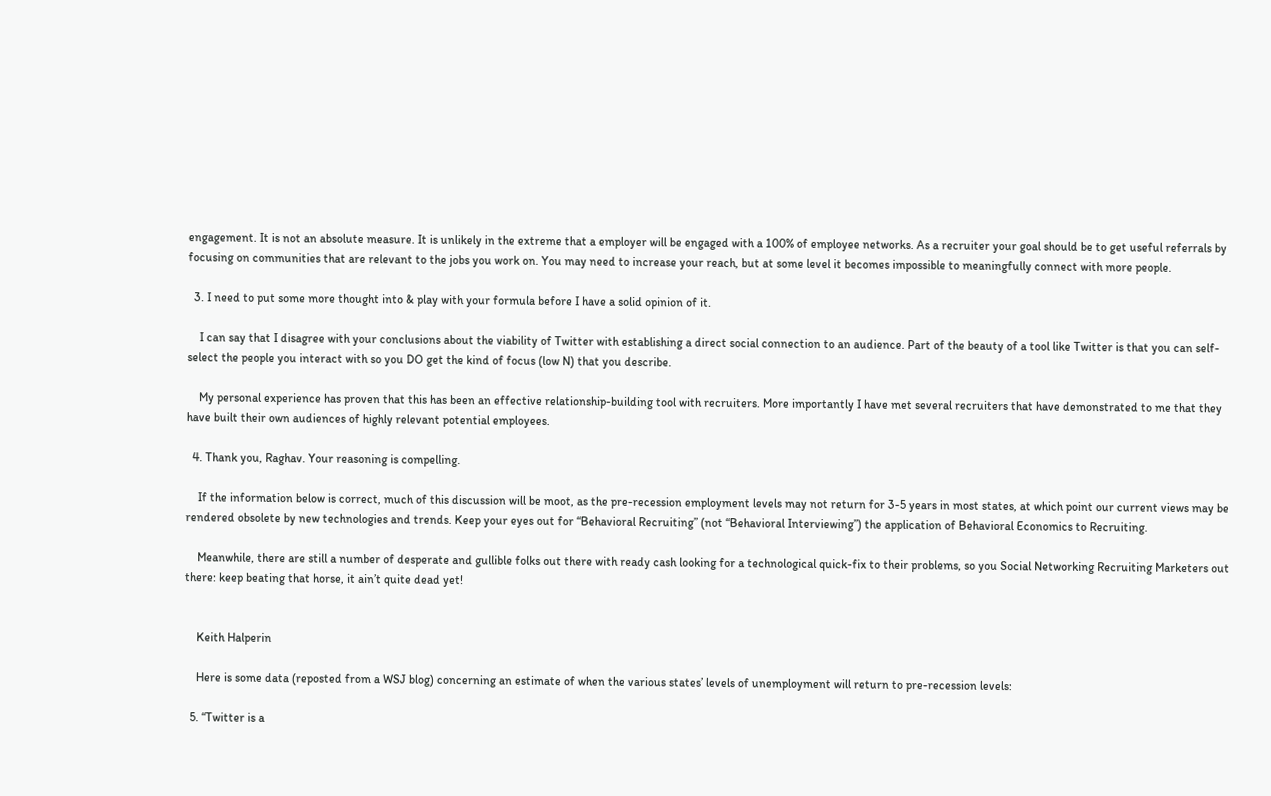engagement. It is not an absolute measure. It is unlikely in the extreme that a employer will be engaged with a 100% of employee networks. As a recruiter your goal should be to get useful referrals by focusing on communities that are relevant to the jobs you work on. You may need to increase your reach, but at some level it becomes impossible to meaningfully connect with more people.

  3. I need to put some more thought into & play with your formula before I have a solid opinion of it.

    I can say that I disagree with your conclusions about the viability of Twitter with establishing a direct social connection to an audience. Part of the beauty of a tool like Twitter is that you can self-select the people you interact with so you DO get the kind of focus (low N) that you describe.

    My personal experience has proven that this has been an effective relationship-building tool with recruiters. More importantly I have met several recruiters that have demonstrated to me that they have built their own audiences of highly relevant potential employees.

  4. Thank you, Raghav. Your reasoning is compelling.

    If the information below is correct, much of this discussion will be moot, as the pre-recession employment levels may not return for 3-5 years in most states, at which point our current views may be rendered obsolete by new technologies and trends. Keep your eyes out for “Behavioral Recruiting” (not “Behavioral Interviewing”) the application of Behavioral Economics to Recruiting.

    Meanwhile, there are still a number of desperate and gullible folks out there with ready cash looking for a technological quick-fix to their problems, so you Social Networking Recruiting Marketers out there: keep beating that horse, it ain’t quite dead yet!


    Keith Halperin

    Here is some data (reposted from a WSJ blog) concerning an estimate of when the various states’ levels of unemployment will return to pre-recession levels:

  5. “Twitter is a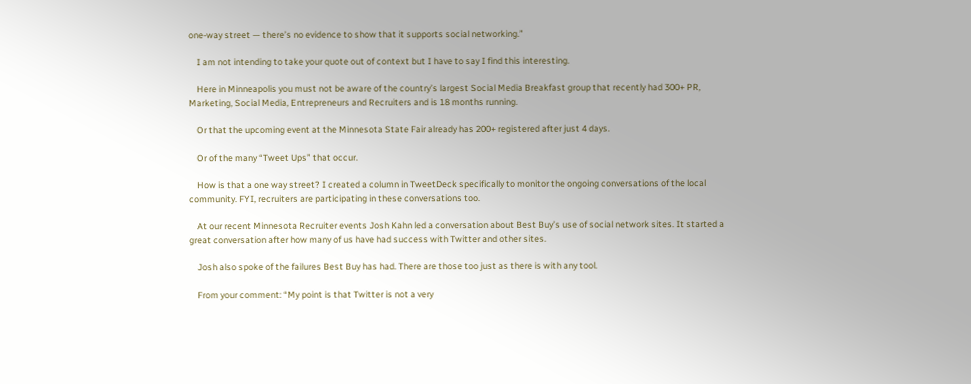one-way street — there’s no evidence to show that it supports social networking.”

    I am not intending to take your quote out of context but I have to say I find this interesting.

    Here in Minneapolis you must not be aware of the country’s largest Social Media Breakfast group that recently had 300+ PR, Marketing, Social Media, Entrepreneurs and Recruiters and is 18 months running.

    Or that the upcoming event at the Minnesota State Fair already has 200+ registered after just 4 days.

    Or of the many “Tweet Ups” that occur.

    How is that a one way street? I created a column in TweetDeck specifically to monitor the ongoing conversations of the local community. FYI, recruiters are participating in these conversations too.

    At our recent Minnesota Recruiter events Josh Kahn led a conversation about Best Buy’s use of social network sites. It started a great conversation after how many of us have had success with Twitter and other sites.

    Josh also spoke of the failures Best Buy has had. There are those too just as there is with any tool.

    From your comment: “My point is that Twitter is not a very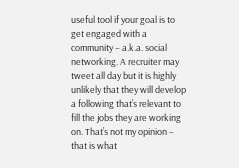useful tool if your goal is to get engaged with a community – a.k.a. social networking. A recruiter may tweet all day but it is highly unlikely that they will develop a following that’s relevant to fill the jobs they are working on. That’s not my opinion – that is what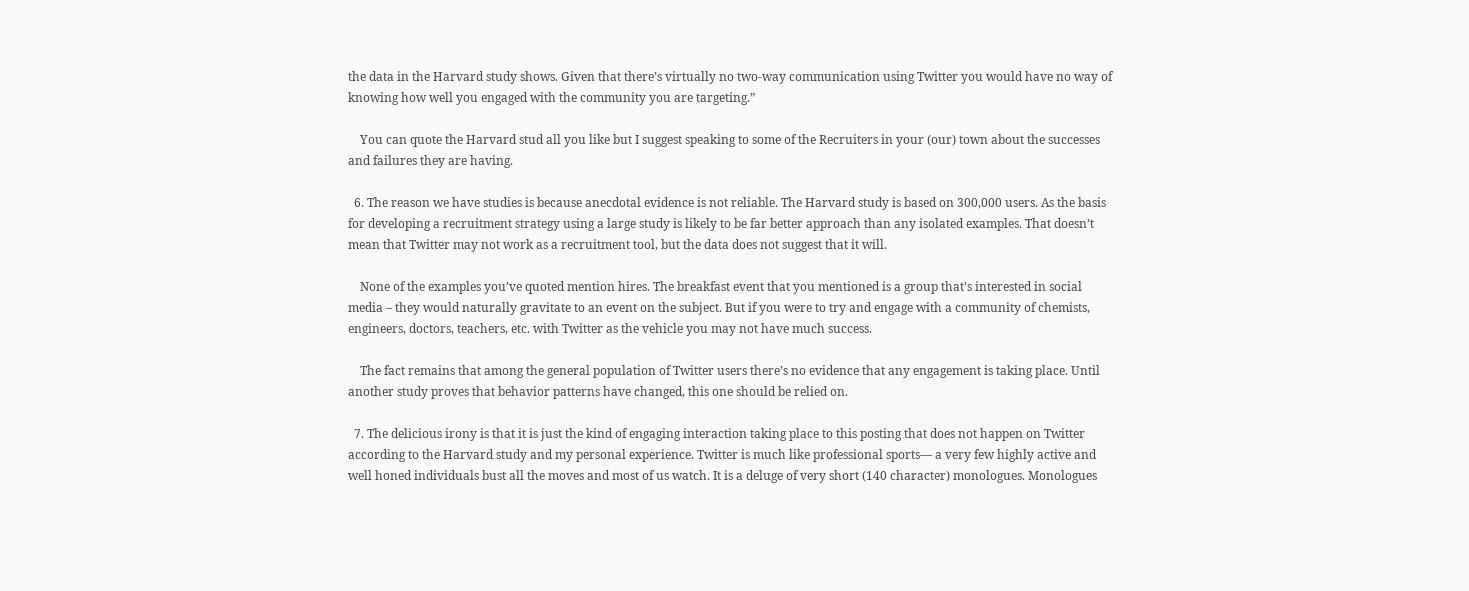the data in the Harvard study shows. Given that there’s virtually no two-way communication using Twitter you would have no way of knowing how well you engaged with the community you are targeting.”

    You can quote the Harvard stud all you like but I suggest speaking to some of the Recruiters in your (our) town about the successes and failures they are having.

  6. The reason we have studies is because anecdotal evidence is not reliable. The Harvard study is based on 300,000 users. As the basis for developing a recruitment strategy using a large study is likely to be far better approach than any isolated examples. That doesn’t mean that Twitter may not work as a recruitment tool, but the data does not suggest that it will.

    None of the examples you’ve quoted mention hires. The breakfast event that you mentioned is a group that’s interested in social media – they would naturally gravitate to an event on the subject. But if you were to try and engage with a community of chemists, engineers, doctors, teachers, etc. with Twitter as the vehicle you may not have much success.

    The fact remains that among the general population of Twitter users there’s no evidence that any engagement is taking place. Until another study proves that behavior patterns have changed, this one should be relied on.

  7. The delicious irony is that it is just the kind of engaging interaction taking place to this posting that does not happen on Twitter according to the Harvard study and my personal experience. Twitter is much like professional sports— a very few highly active and well honed individuals bust all the moves and most of us watch. It is a deluge of very short (140 character) monologues. Monologues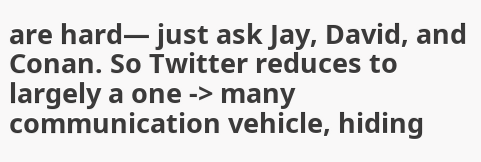are hard— just ask Jay, David, and Conan. So Twitter reduces to largely a one -> many communication vehicle, hiding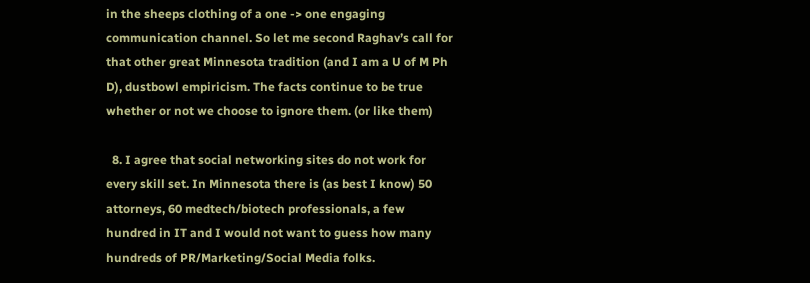in the sheeps clothing of a one -> one engaging communication channel. So let me second Raghav’s call for that other great Minnesota tradition (and I am a U of M Ph D), dustbowl empiricism. The facts continue to be true whether or not we choose to ignore them. (or like them)

  8. I agree that social networking sites do not work for every skill set. In Minnesota there is (as best I know) 50 attorneys, 60 medtech/biotech professionals, a few hundred in IT and I would not want to guess how many hundreds of PR/Marketing/Social Media folks.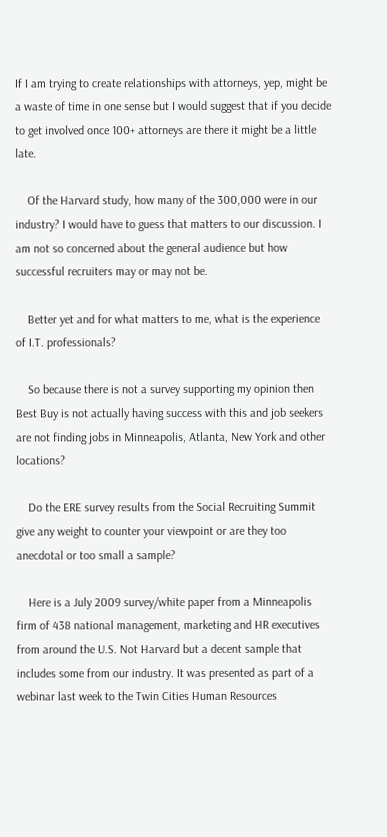If I am trying to create relationships with attorneys, yep, might be a waste of time in one sense but I would suggest that if you decide to get involved once 100+ attorneys are there it might be a little late.

    Of the Harvard study, how many of the 300,000 were in our industry? I would have to guess that matters to our discussion. I am not so concerned about the general audience but how successful recruiters may or may not be.

    Better yet and for what matters to me, what is the experience of I.T. professionals?

    So because there is not a survey supporting my opinion then Best Buy is not actually having success with this and job seekers are not finding jobs in Minneapolis, Atlanta, New York and other locations?

    Do the ERE survey results from the Social Recruiting Summit give any weight to counter your viewpoint or are they too anecdotal or too small a sample?

    Here is a July 2009 survey/white paper from a Minneapolis firm of 438 national management, marketing and HR executives from around the U.S. Not Harvard but a decent sample that includes some from our industry. It was presented as part of a webinar last week to the Twin Cities Human Resources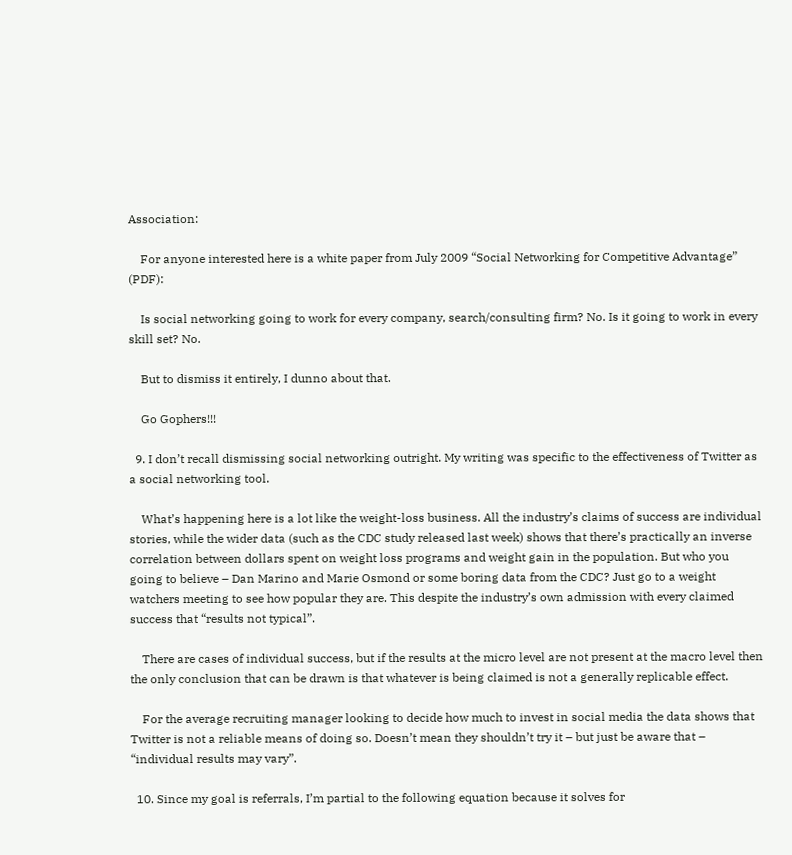Association:

    For anyone interested here is a white paper from July 2009 “Social Networking for Competitive Advantage” (PDF):

    Is social networking going to work for every company, search/consulting firm? No. Is it going to work in every skill set? No.

    But to dismiss it entirely, I dunno about that.

    Go Gophers!!!

  9. I don’t recall dismissing social networking outright. My writing was specific to the effectiveness of Twitter as a social networking tool.

    What’s happening here is a lot like the weight-loss business. All the industry’s claims of success are individual stories, while the wider data (such as the CDC study released last week) shows that there’s practically an inverse correlation between dollars spent on weight loss programs and weight gain in the population. But who you going to believe – Dan Marino and Marie Osmond or some boring data from the CDC? Just go to a weight watchers meeting to see how popular they are. This despite the industry’s own admission with every claimed success that “results not typical”.

    There are cases of individual success, but if the results at the micro level are not present at the macro level then the only conclusion that can be drawn is that whatever is being claimed is not a generally replicable effect.

    For the average recruiting manager looking to decide how much to invest in social media the data shows that Twitter is not a reliable means of doing so. Doesn’t mean they shouldn’t try it – but just be aware that – “individual results may vary”.

  10. Since my goal is referrals, I’m partial to the following equation because it solves for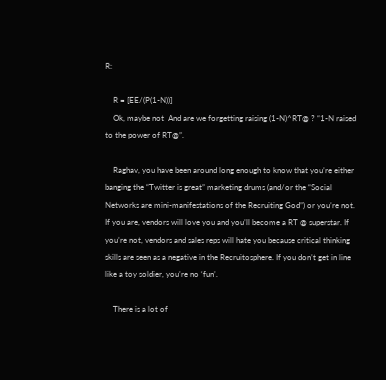R:

    R = [EE/(P(1-N))]
    Ok, maybe not  And are we forgetting raising (1-N)^RT@ ? “1-N raised to the power of RT@”.

    Raghav, you have been around long enough to know that you’re either banging the “Twitter is great” marketing drums (and/or the “Social Networks are mini-manifestations of the Recruiting God”) or you’re not. If you are, vendors will love you and you’ll become a RT @ superstar. If you’re not, vendors and sales reps will hate you because critical thinking skills are seen as a negative in the Recruitosphere. If you don’t get in line like a toy soldier, you’re no ‘fun’.

    There is a lot of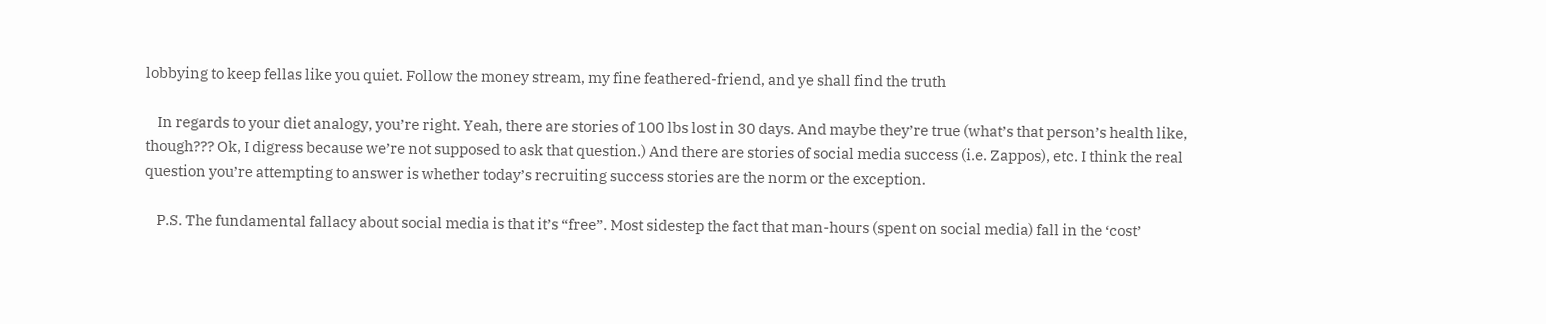lobbying to keep fellas like you quiet. Follow the money stream, my fine feathered-friend, and ye shall find the truth

    In regards to your diet analogy, you’re right. Yeah, there are stories of 100 lbs lost in 30 days. And maybe they’re true (what’s that person’s health like, though??? Ok, I digress because we’re not supposed to ask that question.) And there are stories of social media success (i.e. Zappos), etc. I think the real question you’re attempting to answer is whether today’s recruiting success stories are the norm or the exception.

    P.S. The fundamental fallacy about social media is that it’s “free”. Most sidestep the fact that man-hours (spent on social media) fall in the ‘cost’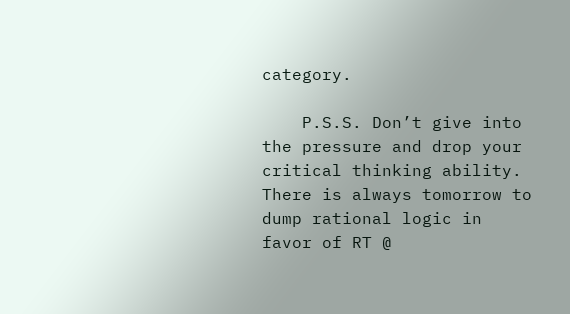category.

    P.S.S. Don’t give into the pressure and drop your critical thinking ability. There is always tomorrow to dump rational logic in favor of RT @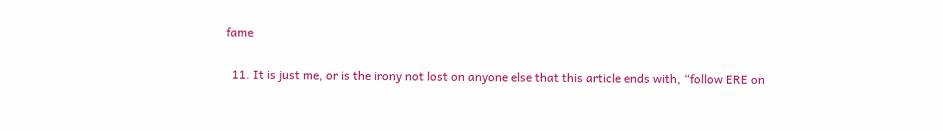fame

  11. It is just me, or is the irony not lost on anyone else that this article ends with, “follow ERE on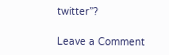twitter”?

Leave a Comment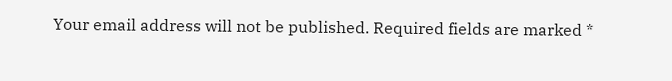Your email address will not be published. Required fields are marked *